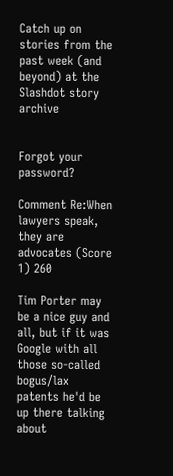Catch up on stories from the past week (and beyond) at the Slashdot story archive


Forgot your password?

Comment Re:When lawyers speak, they are advocates (Score 1) 260

Tim Porter may be a nice guy and all, but if it was Google with all those so-called bogus/lax patents he'd be up there talking about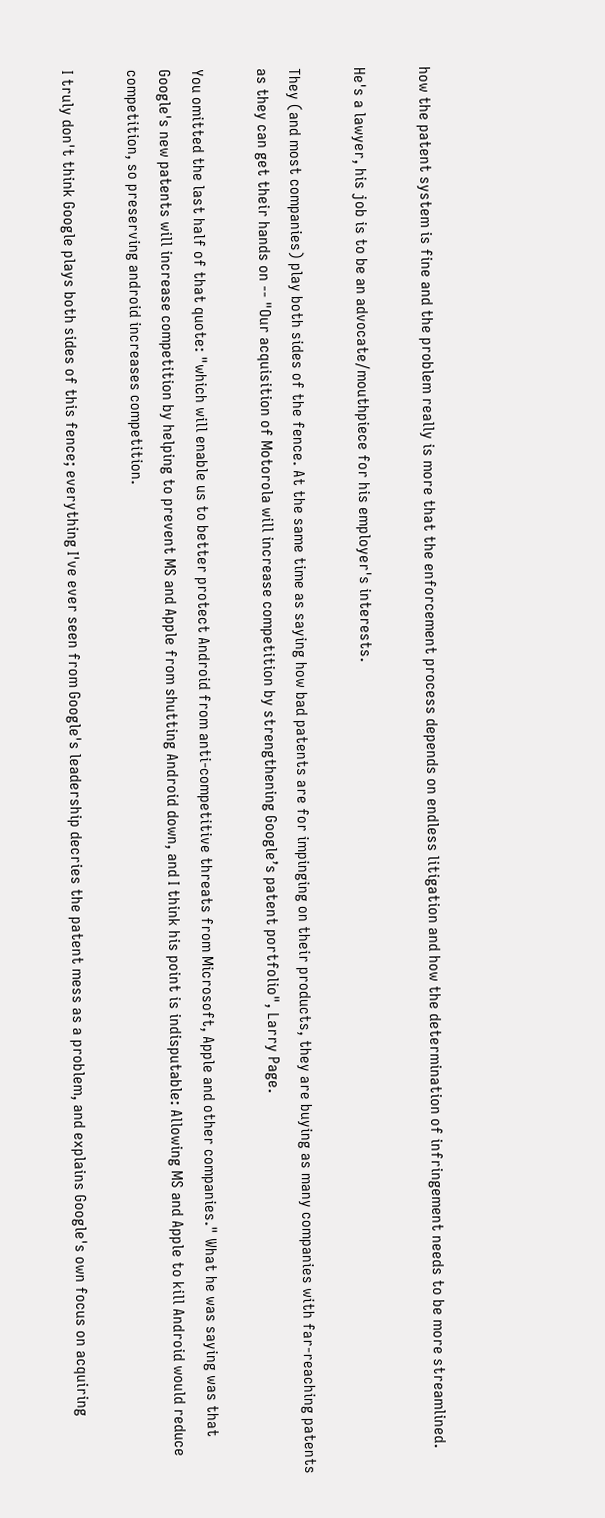how the patent system is fine and the problem really is more that the enforcement process depends on endless litigation and how the determination of infringement needs to be more streamlined.

He's a lawyer, his job is to be an advocate/mouthpiece for his employer's interests.

They (and most companies) play both sides of the fence. At the same time as saying how bad patents are for impinging on their products, they are buying as many companies with far-reaching patents as they can get their hands on -- "Our acquisition of Motorola will increase competition by strengthening Google’s patent portfolio", Larry Page.

You omitted the last half of that quote: "which will enable us to better protect Android from anti-competitive threats from Microsoft, Apple and other companies." What he was saying was that Google's new patents will increase competition by helping to prevent MS and Apple from shutting Android down, and I think his point is indisputable: Allowing MS and Apple to kill Android would reduce competition, so preserving android increases competition.

I truly don't think Google plays both sides of this fence; everything I've ever seen from Google's leadership decries the patent mess as a problem, and explains Google's own focus on acquiring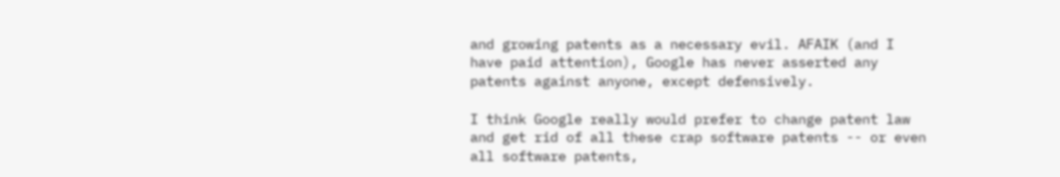and growing patents as a necessary evil. AFAIK (and I have paid attention), Google has never asserted any patents against anyone, except defensively.

I think Google really would prefer to change patent law and get rid of all these crap software patents -- or even all software patents,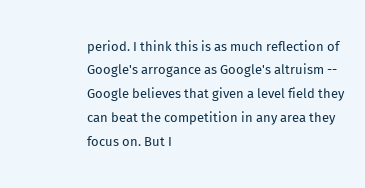period. I think this is as much reflection of Google's arrogance as Google's altruism -- Google believes that given a level field they can beat the competition in any area they focus on. But I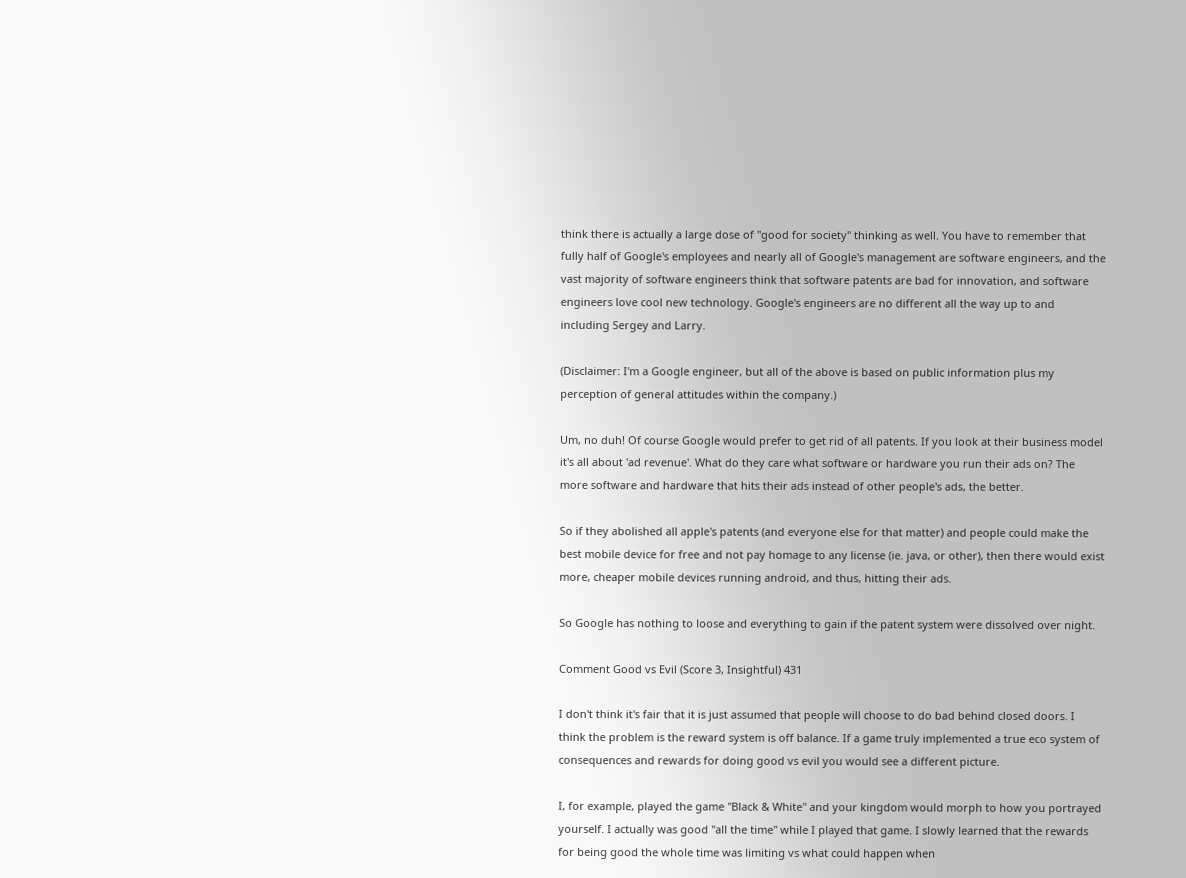think there is actually a large dose of "good for society" thinking as well. You have to remember that fully half of Google's employees and nearly all of Google's management are software engineers, and the vast majority of software engineers think that software patents are bad for innovation, and software engineers love cool new technology. Google's engineers are no different all the way up to and including Sergey and Larry.

(Disclaimer: I'm a Google engineer, but all of the above is based on public information plus my perception of general attitudes within the company.)

Um, no duh! Of course Google would prefer to get rid of all patents. If you look at their business model it's all about 'ad revenue'. What do they care what software or hardware you run their ads on? The more software and hardware that hits their ads instead of other people's ads, the better.

So if they abolished all apple's patents (and everyone else for that matter) and people could make the best mobile device for free and not pay homage to any license (ie. java, or other), then there would exist more, cheaper mobile devices running android, and thus, hitting their ads.

So Google has nothing to loose and everything to gain if the patent system were dissolved over night.

Comment Good vs Evil (Score 3, Insightful) 431

I don't think it's fair that it is just assumed that people will choose to do bad behind closed doors. I think the problem is the reward system is off balance. If a game truly implemented a true eco system of consequences and rewards for doing good vs evil you would see a different picture.

I, for example, played the game "Black & White" and your kingdom would morph to how you portrayed yourself. I actually was good "all the time" while I played that game. I slowly learned that the rewards for being good the whole time was limiting vs what could happen when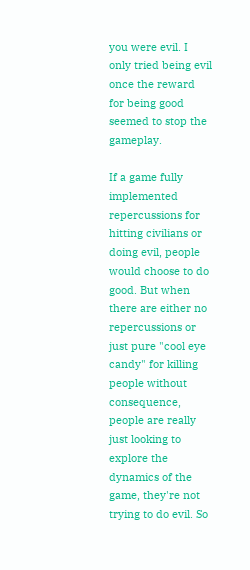you were evil. I only tried being evil once the reward for being good seemed to stop the gameplay.

If a game fully implemented repercussions for hitting civilians or doing evil, people would choose to do good. But when there are either no repercussions or just pure "cool eye candy" for killing people without consequence, people are really just looking to explore the dynamics of the game, they're not trying to do evil. So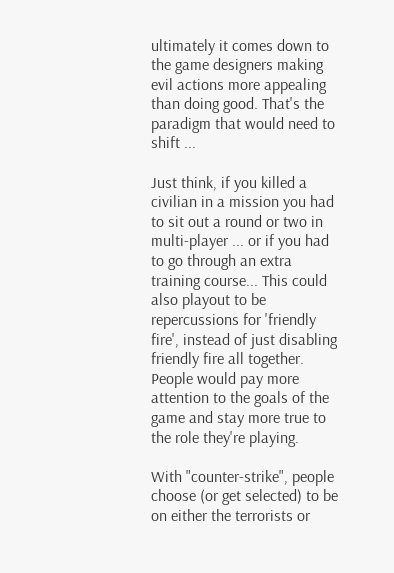ultimately it comes down to the game designers making evil actions more appealing than doing good. That's the paradigm that would need to shift ...

Just think, if you killed a civilian in a mission you had to sit out a round or two in multi-player ... or if you had to go through an extra training course... This could also playout to be repercussions for 'friendly fire', instead of just disabling friendly fire all together. People would pay more attention to the goals of the game and stay more true to the role they're playing.

With "counter-strike", people choose (or get selected) to be on either the terrorists or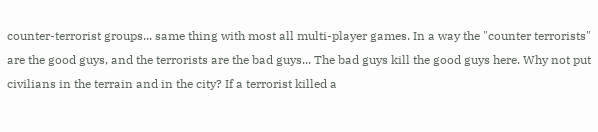counter-terrorist groups... same thing with most all multi-player games. In a way the "counter terrorists" are the good guys, and the terrorists are the bad guys... The bad guys kill the good guys here. Why not put civilians in the terrain and in the city? If a terrorist killed a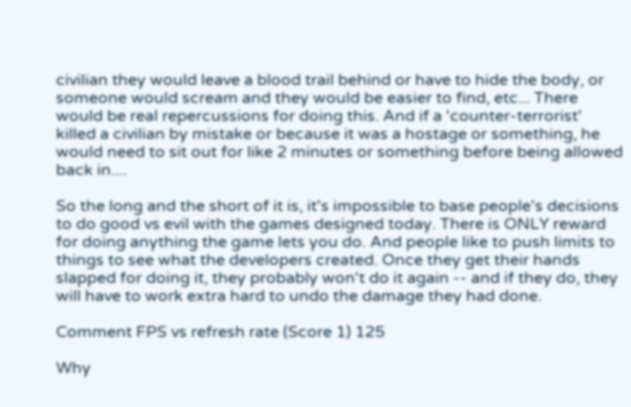civilian they would leave a blood trail behind or have to hide the body, or someone would scream and they would be easier to find, etc... There would be real repercussions for doing this. And if a 'counter-terrorist' killed a civilian by mistake or because it was a hostage or something, he would need to sit out for like 2 minutes or something before being allowed back in....

So the long and the short of it is, it's impossible to base people's decisions to do good vs evil with the games designed today. There is ONLY reward for doing anything the game lets you do. And people like to push limits to things to see what the developers created. Once they get their hands slapped for doing it, they probably won't do it again -- and if they do, they will have to work extra hard to undo the damage they had done.

Comment FPS vs refresh rate (Score 1) 125

Why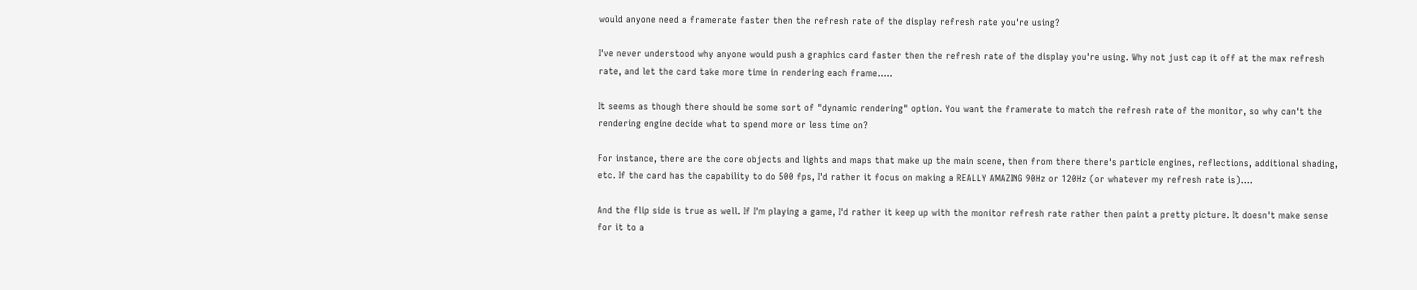would anyone need a framerate faster then the refresh rate of the display refresh rate you're using?

I've never understood why anyone would push a graphics card faster then the refresh rate of the display you're using. Why not just cap it off at the max refresh rate, and let the card take more time in rendering each frame.....

It seems as though there should be some sort of "dynamic rendering" option. You want the framerate to match the refresh rate of the monitor, so why can't the rendering engine decide what to spend more or less time on?

For instance, there are the core objects and lights and maps that make up the main scene, then from there there's particle engines, reflections, additional shading, etc. If the card has the capability to do 500 fps, I'd rather it focus on making a REALLY AMAZING 90Hz or 120Hz (or whatever my refresh rate is)....

And the flip side is true as well. If I'm playing a game, I'd rather it keep up with the monitor refresh rate rather then paint a pretty picture. It doesn't make sense for it to a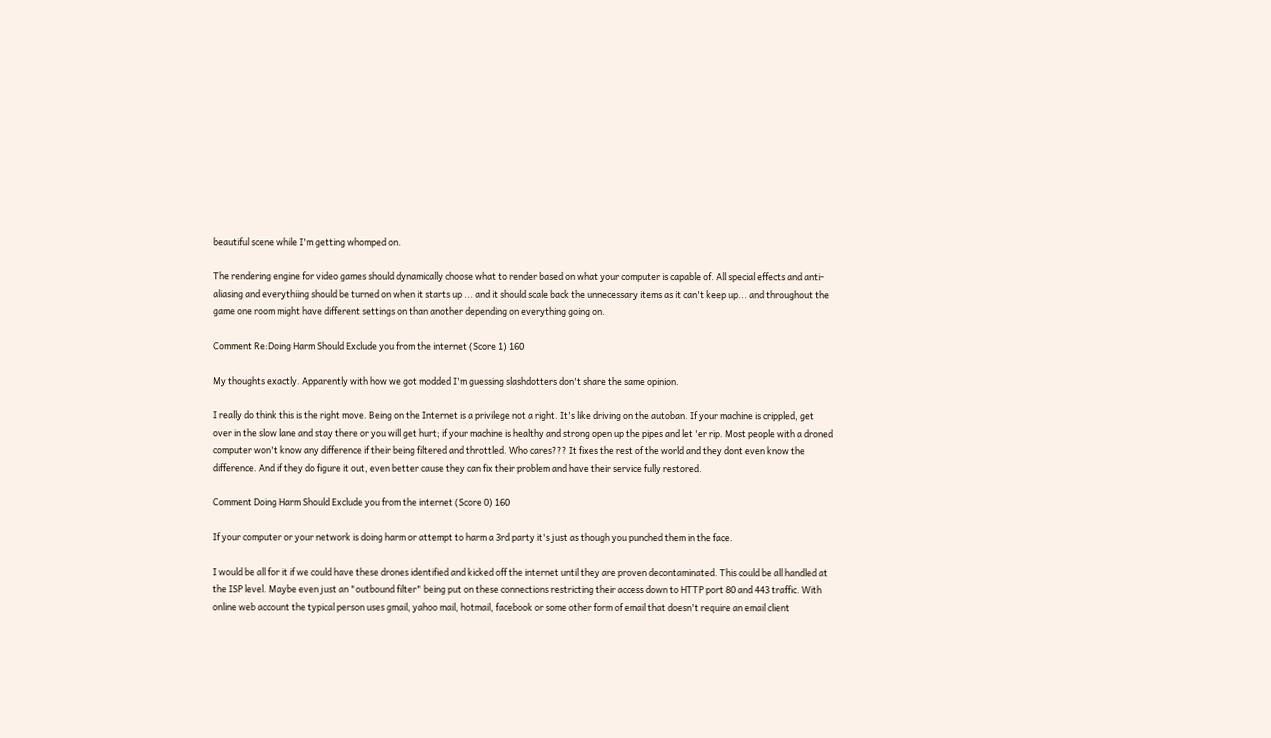beautiful scene while I'm getting whomped on.

The rendering engine for video games should dynamically choose what to render based on what your computer is capable of. All special effects and anti-aliasing and everythiing should be turned on when it starts up ... and it should scale back the unnecessary items as it can't keep up... and throughout the game one room might have different settings on than another depending on everything going on.

Comment Re:Doing Harm Should Exclude you from the internet (Score 1) 160

My thoughts exactly. Apparently with how we got modded I'm guessing slashdotters don't share the same opinion.

I really do think this is the right move. Being on the Internet is a privilege not a right. It's like driving on the autoban. If your machine is crippled, get over in the slow lane and stay there or you will get hurt; if your machine is healthy and strong open up the pipes and let 'er rip. Most people with a droned computer won't know any difference if their being filtered and throttled. Who cares??? It fixes the rest of the world and they dont even know the difference. And if they do figure it out, even better cause they can fix their problem and have their service fully restored.

Comment Doing Harm Should Exclude you from the internet (Score 0) 160

If your computer or your network is doing harm or attempt to harm a 3rd party it's just as though you punched them in the face.

I would be all for it if we could have these drones identified and kicked off the internet until they are proven decontaminated. This could be all handled at the ISP level. Maybe even just an "outbound filter" being put on these connections restricting their access down to HTTP port 80 and 443 traffic. With online web account the typical person uses gmail, yahoo mail, hotmail, facebook or some other form of email that doesn't require an email client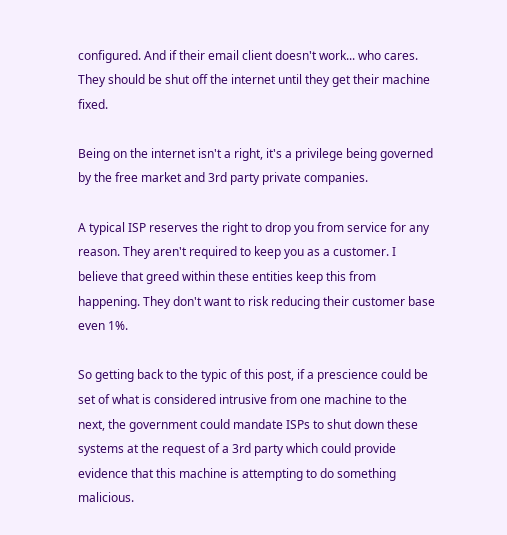configured. And if their email client doesn't work... who cares. They should be shut off the internet until they get their machine fixed.

Being on the internet isn't a right, it's a privilege being governed by the free market and 3rd party private companies.

A typical ISP reserves the right to drop you from service for any reason. They aren't required to keep you as a customer. I believe that greed within these entities keep this from happening. They don't want to risk reducing their customer base even 1%.

So getting back to the typic of this post, if a prescience could be set of what is considered intrusive from one machine to the next, the government could mandate ISPs to shut down these systems at the request of a 3rd party which could provide evidence that this machine is attempting to do something malicious.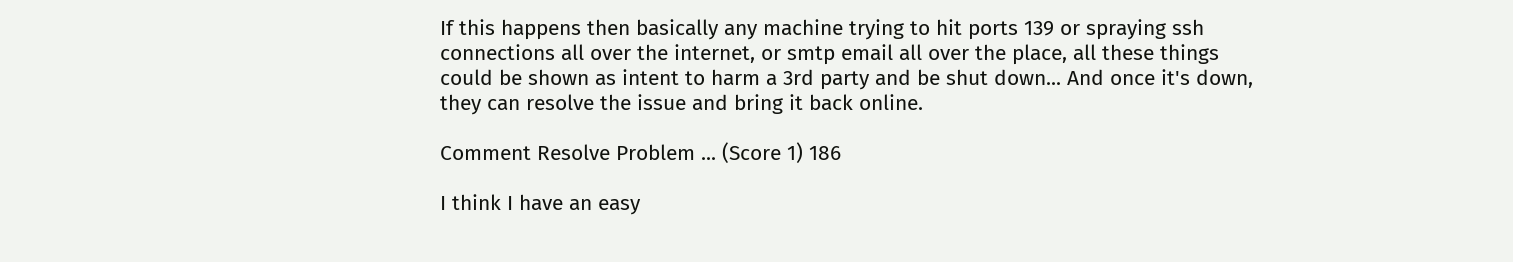If this happens then basically any machine trying to hit ports 139 or spraying ssh connections all over the internet, or smtp email all over the place, all these things could be shown as intent to harm a 3rd party and be shut down... And once it's down, they can resolve the issue and bring it back online.

Comment Resolve Problem ... (Score 1) 186

I think I have an easy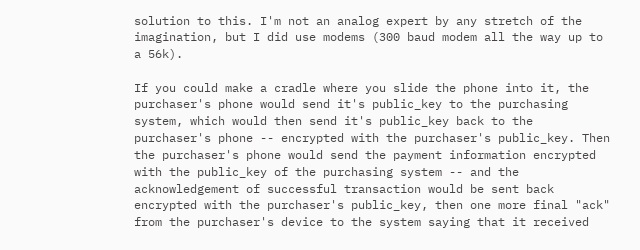solution to this. I'm not an analog expert by any stretch of the imagination, but I did use modems (300 baud modem all the way up to a 56k).

If you could make a cradle where you slide the phone into it, the purchaser's phone would send it's public_key to the purchasing system, which would then send it's public_key back to the purchaser's phone -- encrypted with the purchaser's public_key. Then the purchaser's phone would send the payment information encrypted with the public_key of the purchasing system -- and the acknowledgement of successful transaction would be sent back encrypted with the purchaser's public_key, then one more final "ack" from the purchaser's device to the system saying that it received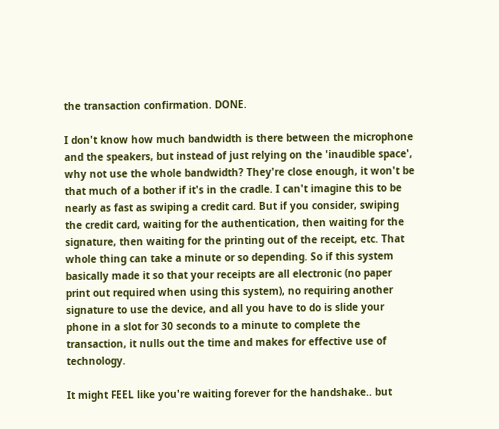the transaction confirmation. DONE.

I don't know how much bandwidth is there between the microphone and the speakers, but instead of just relying on the 'inaudible space', why not use the whole bandwidth? They're close enough, it won't be that much of a bother if it's in the cradle. I can't imagine this to be nearly as fast as swiping a credit card. But if you consider, swiping the credit card, waiting for the authentication, then waiting for the signature, then waiting for the printing out of the receipt, etc. That whole thing can take a minute or so depending. So if this system basically made it so that your receipts are all electronic (no paper print out required when using this system), no requiring another signature to use the device, and all you have to do is slide your phone in a slot for 30 seconds to a minute to complete the transaction, it nulls out the time and makes for effective use of technology.

It might FEEL like you're waiting forever for the handshake.. but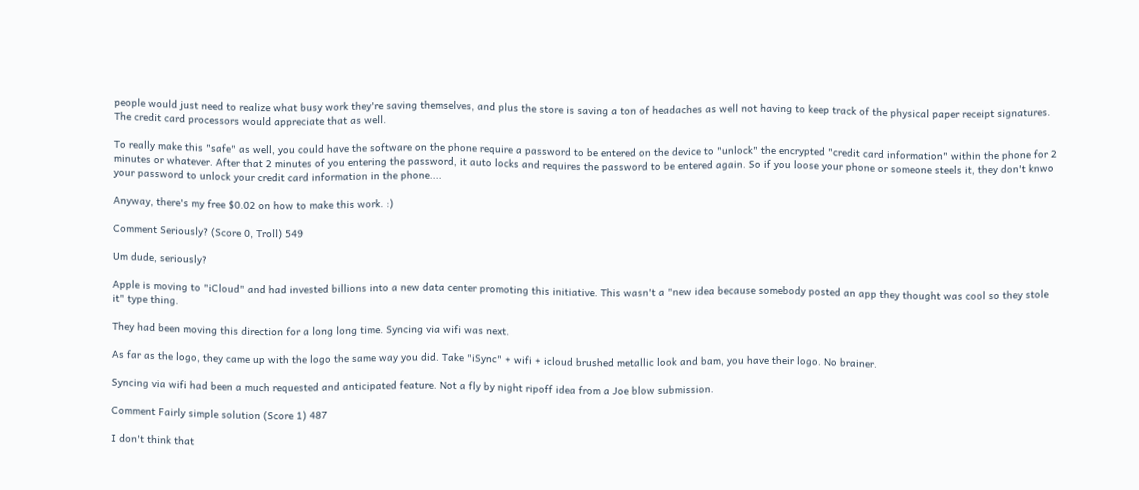people would just need to realize what busy work they're saving themselves, and plus the store is saving a ton of headaches as well not having to keep track of the physical paper receipt signatures. The credit card processors would appreciate that as well.

To really make this "safe" as well, you could have the software on the phone require a password to be entered on the device to "unlock" the encrypted "credit card information" within the phone for 2 minutes or whatever. After that 2 minutes of you entering the password, it auto locks and requires the password to be entered again. So if you loose your phone or someone steels it, they don't knwo your password to unlock your credit card information in the phone....

Anyway, there's my free $0.02 on how to make this work. :)

Comment Seriously? (Score 0, Troll) 549

Um dude, seriously?

Apple is moving to "iCloud" and had invested billions into a new data center promoting this initiative. This wasn't a "new idea because somebody posted an app they thought was cool so they stole it" type thing.

They had been moving this direction for a long long time. Syncing via wifi was next.

As far as the logo, they came up with the logo the same way you did. Take "iSync" + wifi + icloud brushed metallic look and bam, you have their logo. No brainer.

Syncing via wifi had been a much requested and anticipated feature. Not a fly by night ripoff idea from a Joe blow submission.

Comment Fairly simple solution (Score 1) 487

I don't think that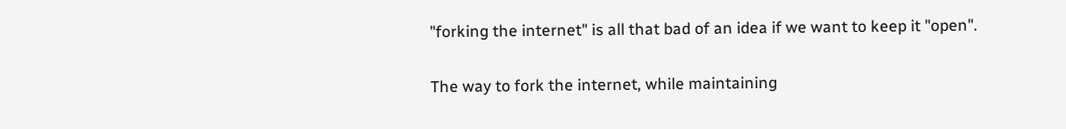"forking the internet" is all that bad of an idea if we want to keep it "open".

The way to fork the internet, while maintaining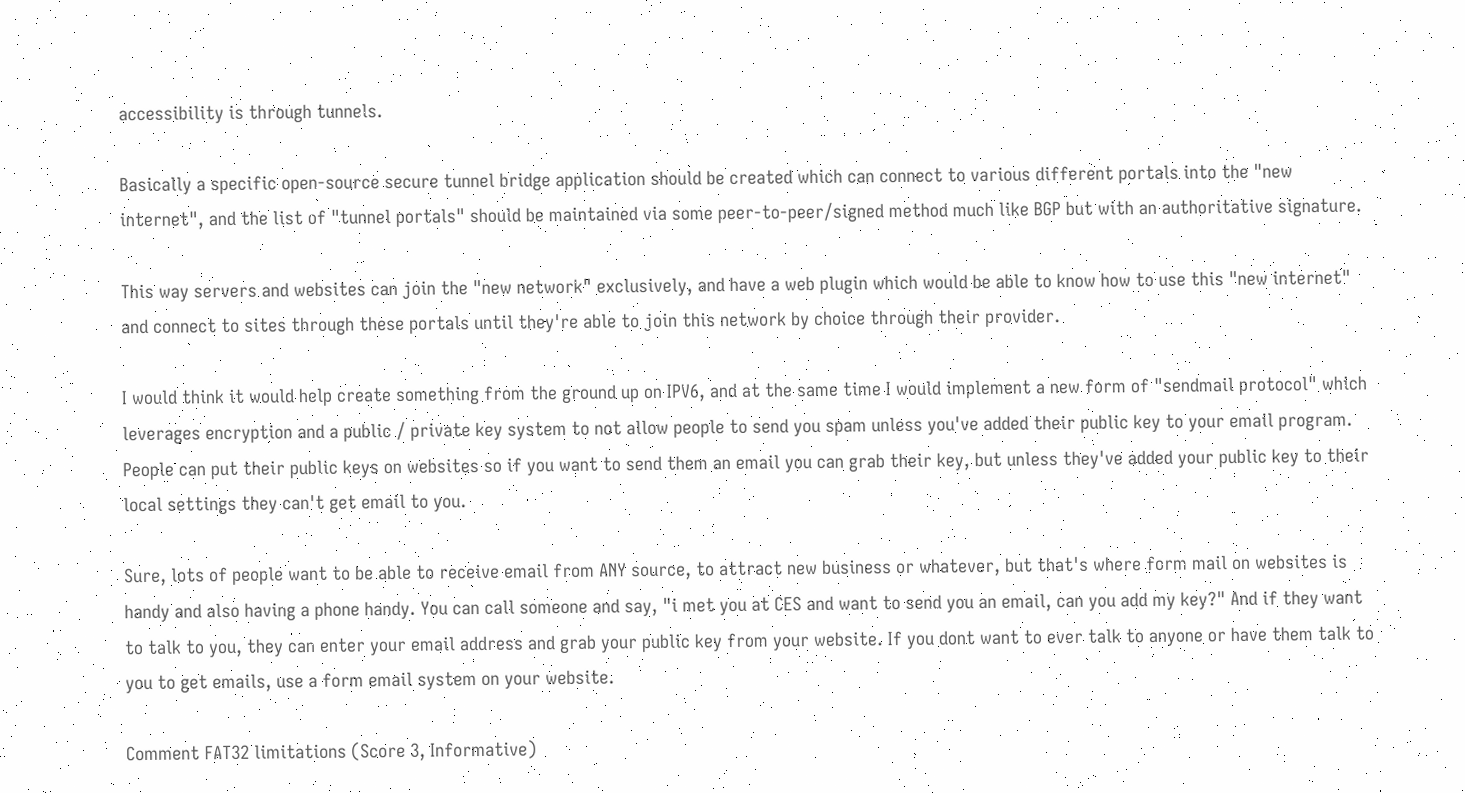accessibility is through tunnels.

Basically a specific open-source secure tunnel bridge application should be created which can connect to various different portals into the "new internet", and the list of "tunnel portals" should be maintained via some peer-to-peer/signed method much like BGP but with an authoritative signature.

This way servers and websites can join the "new network" exclusively, and have a web plugin which would be able to know how to use this "new internet" and connect to sites through these portals until they're able to join this network by choice through their provider.

I would think it would help create something from the ground up on IPV6, and at the same time I would implement a new form of "sendmail protocol" which leverages encryption and a public / private key system to not allow people to send you spam unless you've added their public key to your email program. People can put their public keys on websites so if you want to send them an email you can grab their key, but unless they've added your public key to their local settings they can't get email to you.

Sure, lots of people want to be able to receive email from ANY source, to attract new business or whatever, but that's where form mail on websites is handy and also having a phone handy. You can call someone and say, "i met you at CES and want to send you an email, can you add my key?" And if they want to talk to you, they can enter your email address and grab your public key from your website. If you dont want to ever talk to anyone or have them talk to you to get emails, use a form email system on your website.

Comment FAT32 limitations (Score 3, Informative)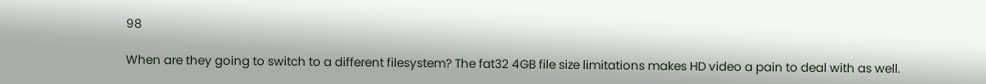98

When are they going to switch to a different filesystem? The fat32 4GB file size limitations makes HD video a pain to deal with as well.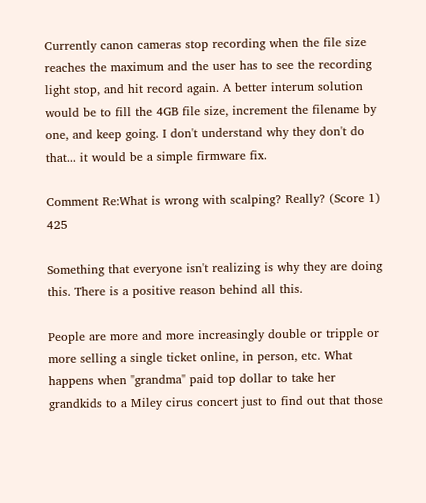Currently canon cameras stop recording when the file size reaches the maximum and the user has to see the recording light stop, and hit record again. A better interum solution would be to fill the 4GB file size, increment the filename by one, and keep going. I don't understand why they don't do that... it would be a simple firmware fix.

Comment Re:What is wrong with scalping? Really? (Score 1) 425

Something that everyone isn't realizing is why they are doing this. There is a positive reason behind all this.

People are more and more increasingly double or tripple or more selling a single ticket online, in person, etc. What happens when "grandma" paid top dollar to take her grandkids to a Miley cirus concert just to find out that those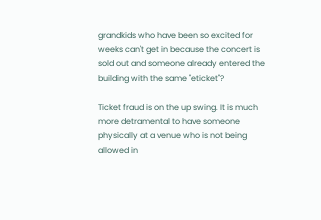grandkids who have been so excited for weeks can't get in because the concert is sold out and someone already entered the building with the same "eticket"?

Ticket fraud is on the up swing. It is much more detramental to have someone physically at a venue who is not being allowed in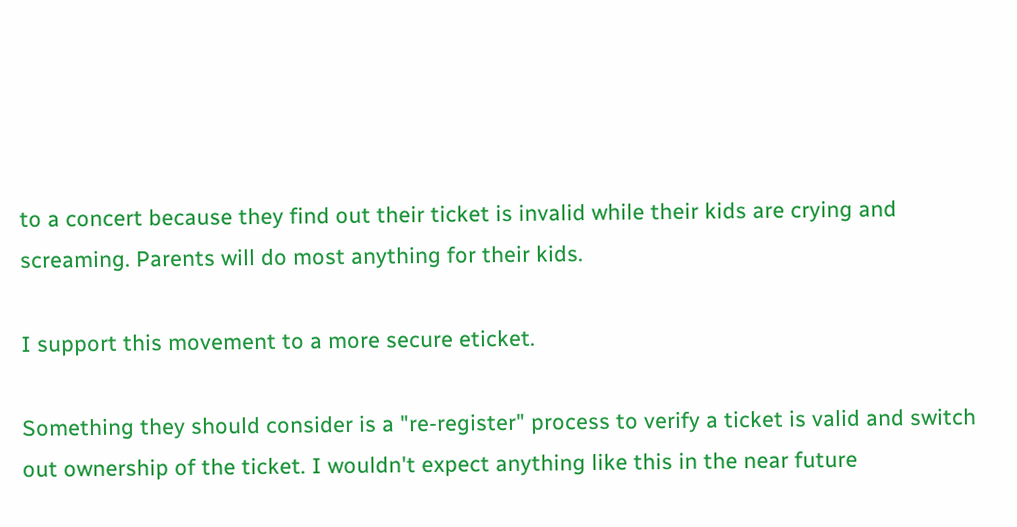to a concert because they find out their ticket is invalid while their kids are crying and screaming. Parents will do most anything for their kids.

I support this movement to a more secure eticket.

Something they should consider is a "re-register" process to verify a ticket is valid and switch out ownership of the ticket. I wouldn't expect anything like this in the near future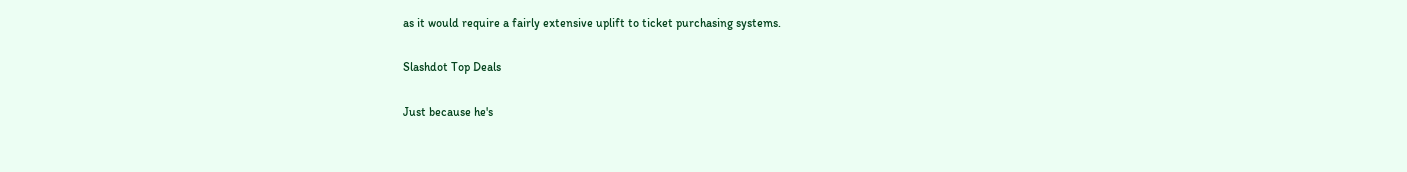as it would require a fairly extensive uplift to ticket purchasing systems.

Slashdot Top Deals

Just because he's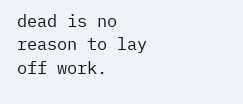dead is no reason to lay off work.